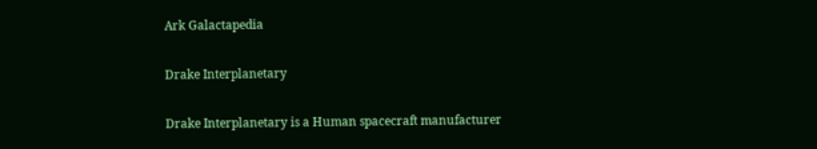Ark Galactapedia

Drake Interplanetary

Drake Interplanetary is a Human spacecraft manufacturer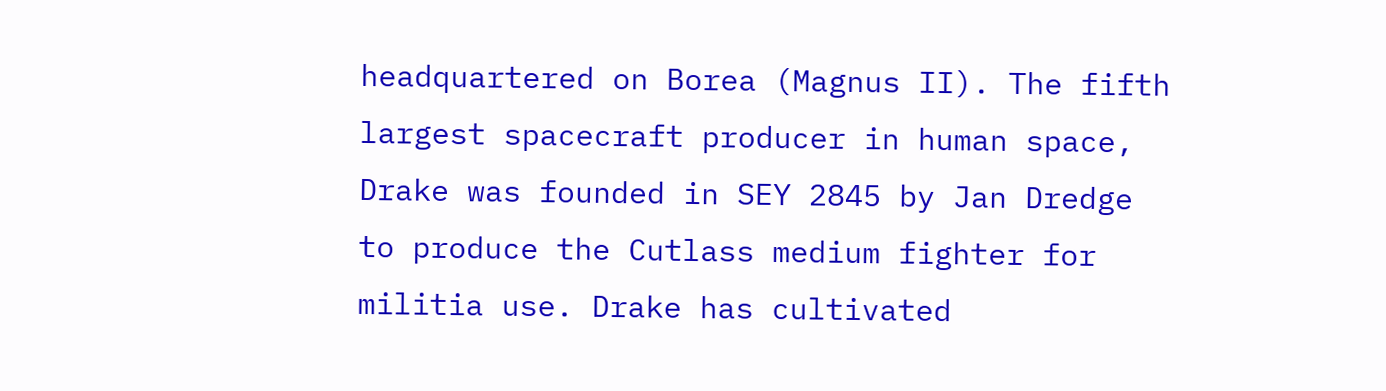headquartered on Borea (Magnus II). The fifth largest spacecraft producer in human space, Drake was founded in SEY 2845 by Jan Dredge to produce the Cutlass medium fighter for militia use. Drake has cultivated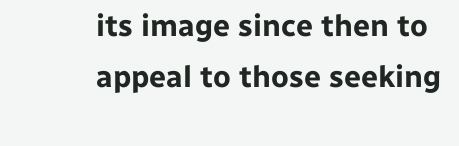its image since then to appeal to those seeking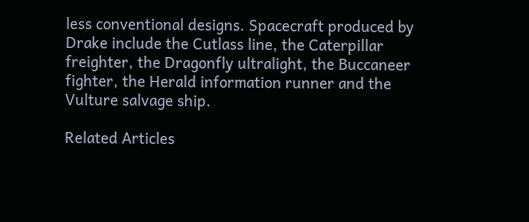less conventional designs. Spacecraft produced by Drake include the Cutlass line, the Caterpillar freighter, the Dragonfly ultralight, the Buccaneer fighter, the Herald information runner and the Vulture salvage ship.

Related Articles